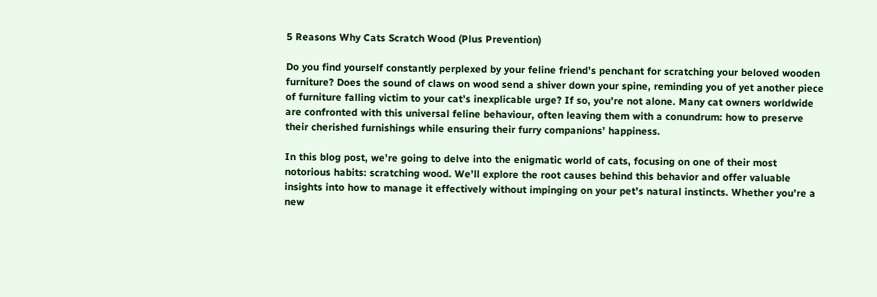5 Reasons Why Cats Scratch Wood (Plus Prevention)

Do you find yourself constantly perplexed by your feline friend’s penchant for scratching your beloved wooden furniture? Does the sound of claws on wood send a shiver down your spine, reminding you of yet another piece of furniture falling victim to your cat’s inexplicable urge? If so, you’re not alone. Many cat owners worldwide are confronted with this universal feline behaviour, often leaving them with a conundrum: how to preserve their cherished furnishings while ensuring their furry companions’ happiness.

In this blog post, we’re going to delve into the enigmatic world of cats, focusing on one of their most notorious habits: scratching wood. We’ll explore the root causes behind this behavior and offer valuable insights into how to manage it effectively without impinging on your pet’s natural instincts. Whether you’re a new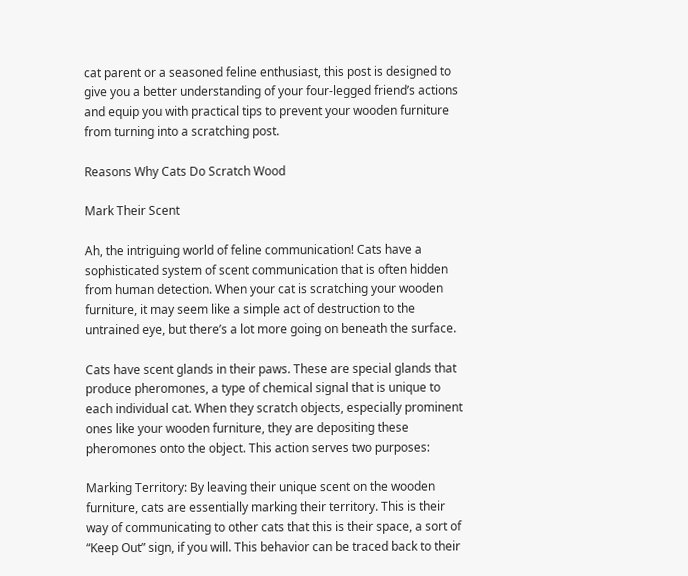cat parent or a seasoned feline enthusiast, this post is designed to give you a better understanding of your four-legged friend’s actions and equip you with practical tips to prevent your wooden furniture from turning into a scratching post.

Reasons Why Cats Do Scratch Wood

Mark Their Scent

Ah, the intriguing world of feline communication! Cats have a sophisticated system of scent communication that is often hidden from human detection. When your cat is scratching your wooden furniture, it may seem like a simple act of destruction to the untrained eye, but there’s a lot more going on beneath the surface.

Cats have scent glands in their paws. These are special glands that produce pheromones, a type of chemical signal that is unique to each individual cat. When they scratch objects, especially prominent ones like your wooden furniture, they are depositing these pheromones onto the object. This action serves two purposes:

Marking Territory: By leaving their unique scent on the wooden furniture, cats are essentially marking their territory. This is their way of communicating to other cats that this is their space, a sort of “Keep Out” sign, if you will. This behavior can be traced back to their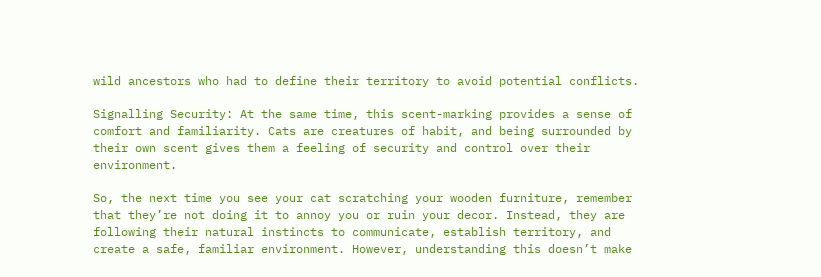wild ancestors who had to define their territory to avoid potential conflicts.

Signalling Security: At the same time, this scent-marking provides a sense of comfort and familiarity. Cats are creatures of habit, and being surrounded by their own scent gives them a feeling of security and control over their environment.

So, the next time you see your cat scratching your wooden furniture, remember that they’re not doing it to annoy you or ruin your decor. Instead, they are following their natural instincts to communicate, establish territory, and create a safe, familiar environment. However, understanding this doesn’t make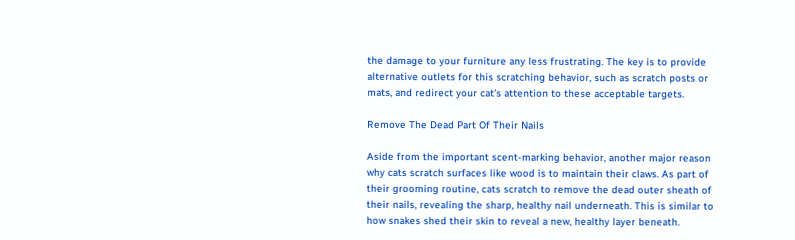the damage to your furniture any less frustrating. The key is to provide alternative outlets for this scratching behavior, such as scratch posts or mats, and redirect your cat’s attention to these acceptable targets.

Remove The Dead Part Of Their Nails

Aside from the important scent-marking behavior, another major reason why cats scratch surfaces like wood is to maintain their claws. As part of their grooming routine, cats scratch to remove the dead outer sheath of their nails, revealing the sharp, healthy nail underneath. This is similar to how snakes shed their skin to reveal a new, healthy layer beneath.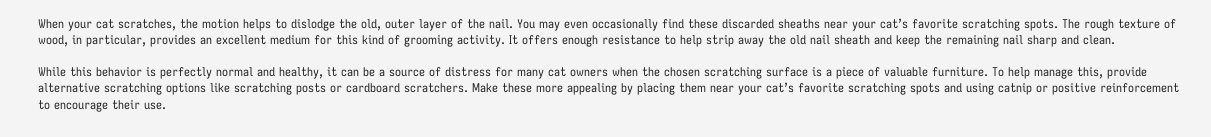When your cat scratches, the motion helps to dislodge the old, outer layer of the nail. You may even occasionally find these discarded sheaths near your cat’s favorite scratching spots. The rough texture of wood, in particular, provides an excellent medium for this kind of grooming activity. It offers enough resistance to help strip away the old nail sheath and keep the remaining nail sharp and clean.

While this behavior is perfectly normal and healthy, it can be a source of distress for many cat owners when the chosen scratching surface is a piece of valuable furniture. To help manage this, provide alternative scratching options like scratching posts or cardboard scratchers. Make these more appealing by placing them near your cat’s favorite scratching spots and using catnip or positive reinforcement to encourage their use.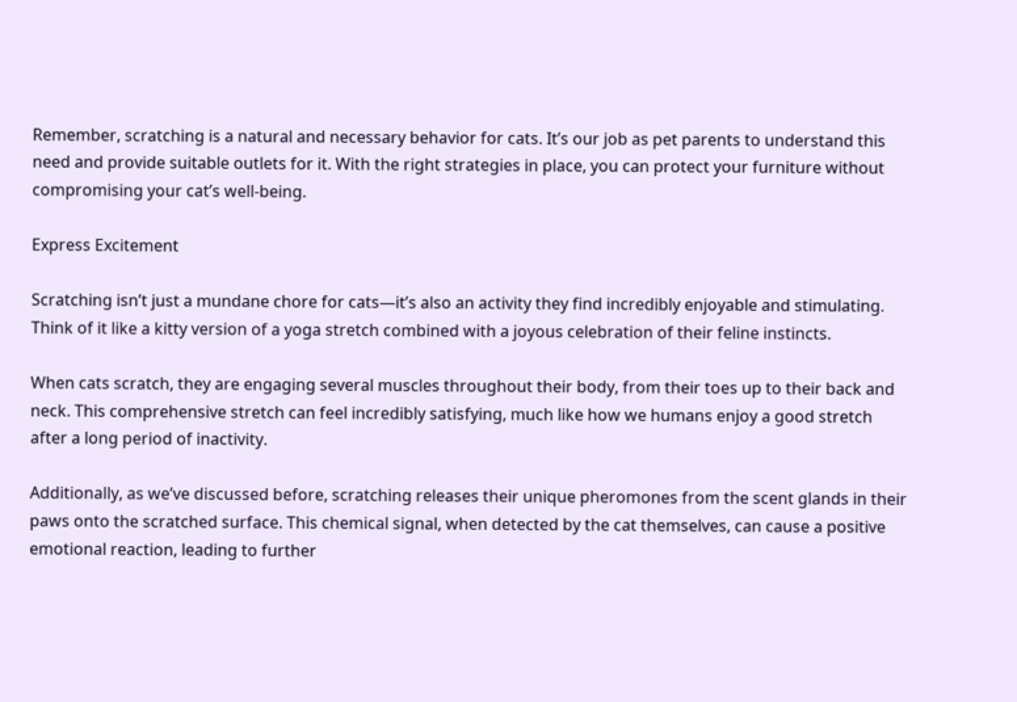Remember, scratching is a natural and necessary behavior for cats. It’s our job as pet parents to understand this need and provide suitable outlets for it. With the right strategies in place, you can protect your furniture without compromising your cat’s well-being.

Express Excitement

Scratching isn’t just a mundane chore for cats—it’s also an activity they find incredibly enjoyable and stimulating. Think of it like a kitty version of a yoga stretch combined with a joyous celebration of their feline instincts.

When cats scratch, they are engaging several muscles throughout their body, from their toes up to their back and neck. This comprehensive stretch can feel incredibly satisfying, much like how we humans enjoy a good stretch after a long period of inactivity.

Additionally, as we’ve discussed before, scratching releases their unique pheromones from the scent glands in their paws onto the scratched surface. This chemical signal, when detected by the cat themselves, can cause a positive emotional reaction, leading to further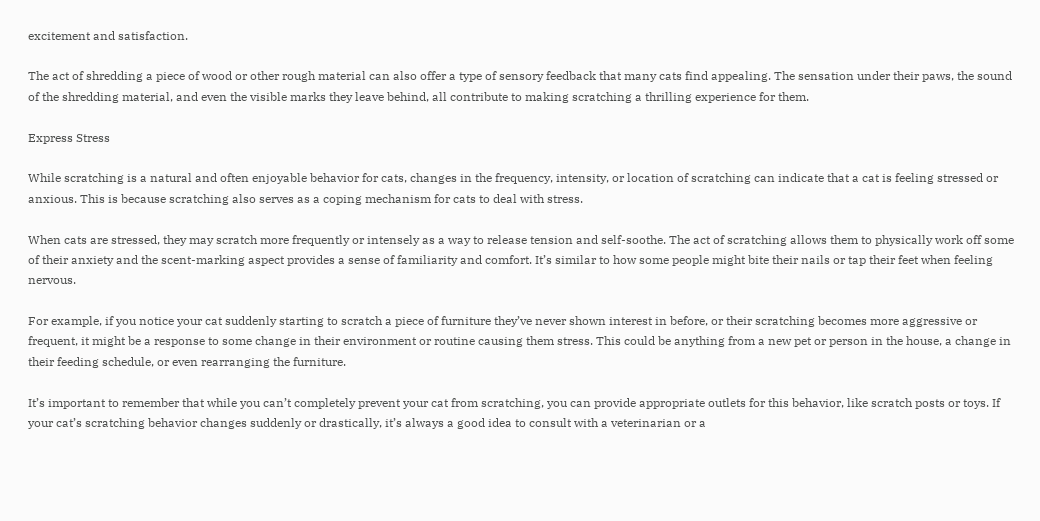excitement and satisfaction.

The act of shredding a piece of wood or other rough material can also offer a type of sensory feedback that many cats find appealing. The sensation under their paws, the sound of the shredding material, and even the visible marks they leave behind, all contribute to making scratching a thrilling experience for them.

Express Stress

While scratching is a natural and often enjoyable behavior for cats, changes in the frequency, intensity, or location of scratching can indicate that a cat is feeling stressed or anxious. This is because scratching also serves as a coping mechanism for cats to deal with stress.

When cats are stressed, they may scratch more frequently or intensely as a way to release tension and self-soothe. The act of scratching allows them to physically work off some of their anxiety and the scent-marking aspect provides a sense of familiarity and comfort. It’s similar to how some people might bite their nails or tap their feet when feeling nervous.

For example, if you notice your cat suddenly starting to scratch a piece of furniture they’ve never shown interest in before, or their scratching becomes more aggressive or frequent, it might be a response to some change in their environment or routine causing them stress. This could be anything from a new pet or person in the house, a change in their feeding schedule, or even rearranging the furniture.

It’s important to remember that while you can’t completely prevent your cat from scratching, you can provide appropriate outlets for this behavior, like scratch posts or toys. If your cat’s scratching behavior changes suddenly or drastically, it’s always a good idea to consult with a veterinarian or a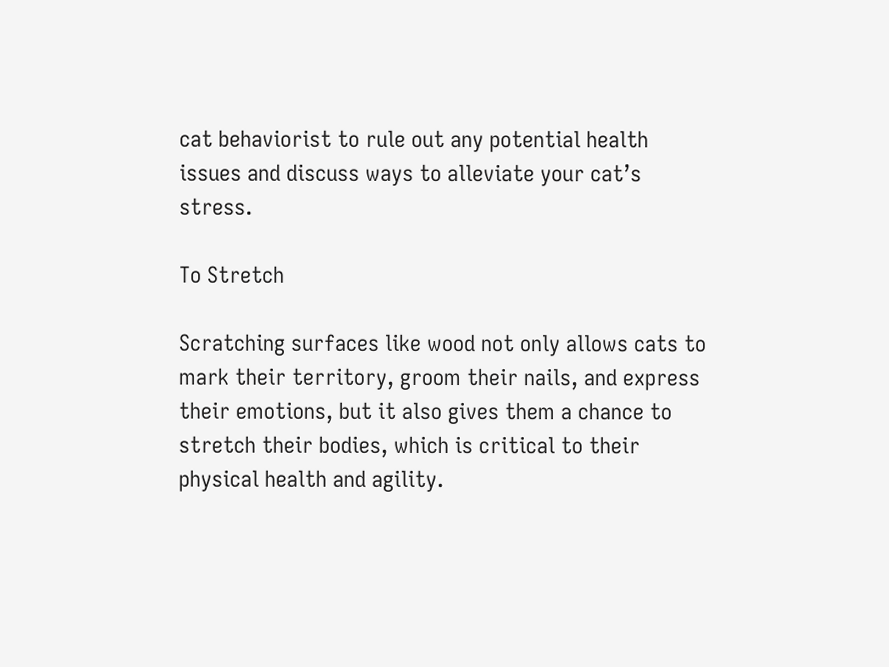cat behaviorist to rule out any potential health issues and discuss ways to alleviate your cat’s stress.

To Stretch

Scratching surfaces like wood not only allows cats to mark their territory, groom their nails, and express their emotions, but it also gives them a chance to stretch their bodies, which is critical to their physical health and agility.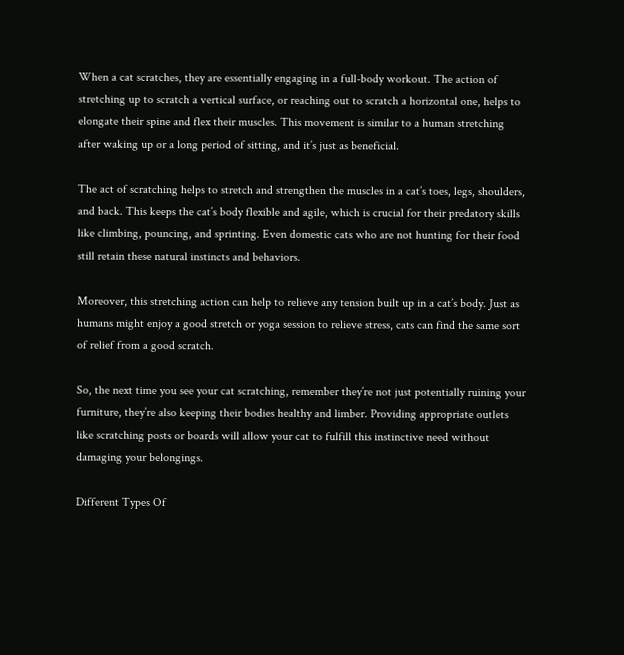When a cat scratches, they are essentially engaging in a full-body workout. The action of stretching up to scratch a vertical surface, or reaching out to scratch a horizontal one, helps to elongate their spine and flex their muscles. This movement is similar to a human stretching after waking up or a long period of sitting, and it’s just as beneficial.

The act of scratching helps to stretch and strengthen the muscles in a cat’s toes, legs, shoulders, and back. This keeps the cat’s body flexible and agile, which is crucial for their predatory skills like climbing, pouncing, and sprinting. Even domestic cats who are not hunting for their food still retain these natural instincts and behaviors.

Moreover, this stretching action can help to relieve any tension built up in a cat’s body. Just as humans might enjoy a good stretch or yoga session to relieve stress, cats can find the same sort of relief from a good scratch.

So, the next time you see your cat scratching, remember they’re not just potentially ruining your furniture, they’re also keeping their bodies healthy and limber. Providing appropriate outlets like scratching posts or boards will allow your cat to fulfill this instinctive need without damaging your belongings.

Different Types Of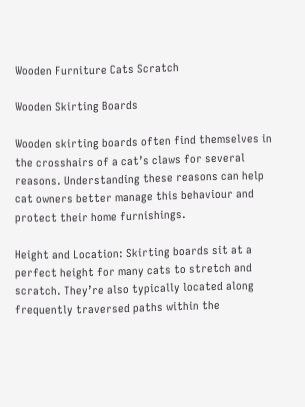Wooden Furniture Cats Scratch

Wooden Skirting Boards

Wooden skirting boards often find themselves in the crosshairs of a cat’s claws for several reasons. Understanding these reasons can help cat owners better manage this behaviour and protect their home furnishings.

Height and Location: Skirting boards sit at a perfect height for many cats to stretch and scratch. They’re also typically located along frequently traversed paths within the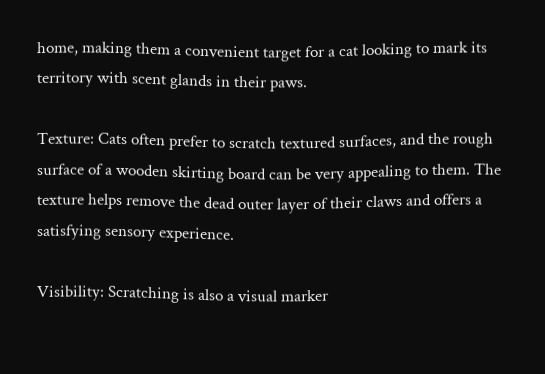home, making them a convenient target for a cat looking to mark its territory with scent glands in their paws.

Texture: Cats often prefer to scratch textured surfaces, and the rough surface of a wooden skirting board can be very appealing to them. The texture helps remove the dead outer layer of their claws and offers a satisfying sensory experience.

Visibility: Scratching is also a visual marker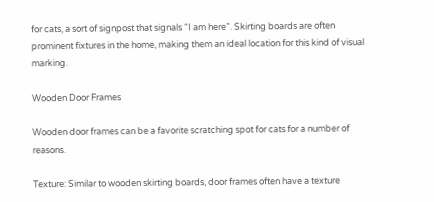for cats, a sort of signpost that signals “I am here”. Skirting boards are often prominent fixtures in the home, making them an ideal location for this kind of visual marking.

Wooden Door Frames

Wooden door frames can be a favorite scratching spot for cats for a number of reasons.

Texture: Similar to wooden skirting boards, door frames often have a texture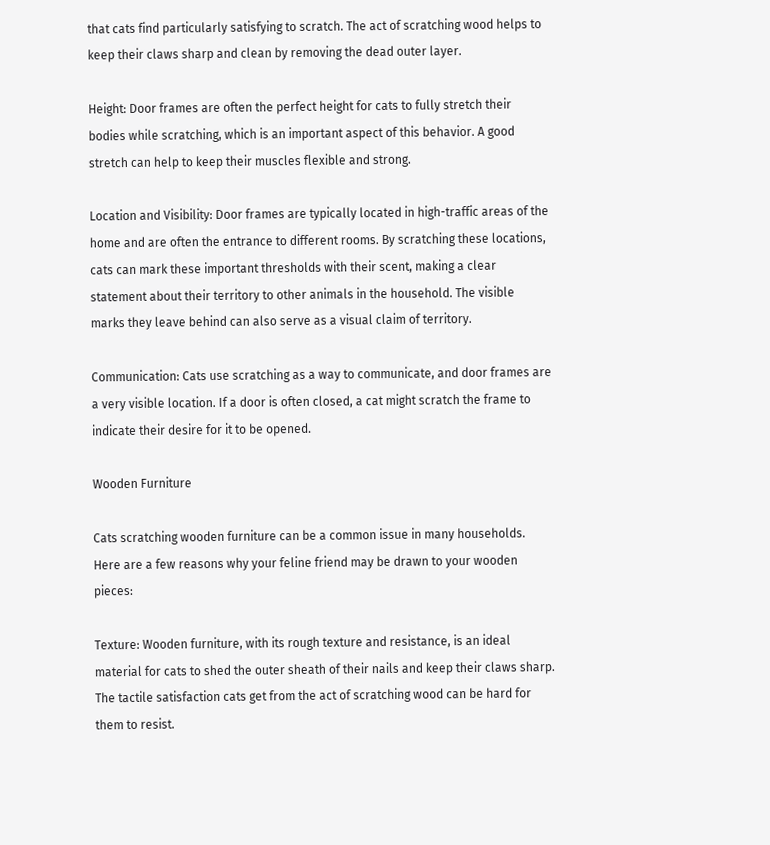that cats find particularly satisfying to scratch. The act of scratching wood helps to keep their claws sharp and clean by removing the dead outer layer.

Height: Door frames are often the perfect height for cats to fully stretch their bodies while scratching, which is an important aspect of this behavior. A good stretch can help to keep their muscles flexible and strong.

Location and Visibility: Door frames are typically located in high-traffic areas of the home and are often the entrance to different rooms. By scratching these locations, cats can mark these important thresholds with their scent, making a clear statement about their territory to other animals in the household. The visible marks they leave behind can also serve as a visual claim of territory.

Communication: Cats use scratching as a way to communicate, and door frames are a very visible location. If a door is often closed, a cat might scratch the frame to indicate their desire for it to be opened.

Wooden Furniture

Cats scratching wooden furniture can be a common issue in many households. Here are a few reasons why your feline friend may be drawn to your wooden pieces:

Texture: Wooden furniture, with its rough texture and resistance, is an ideal material for cats to shed the outer sheath of their nails and keep their claws sharp. The tactile satisfaction cats get from the act of scratching wood can be hard for them to resist.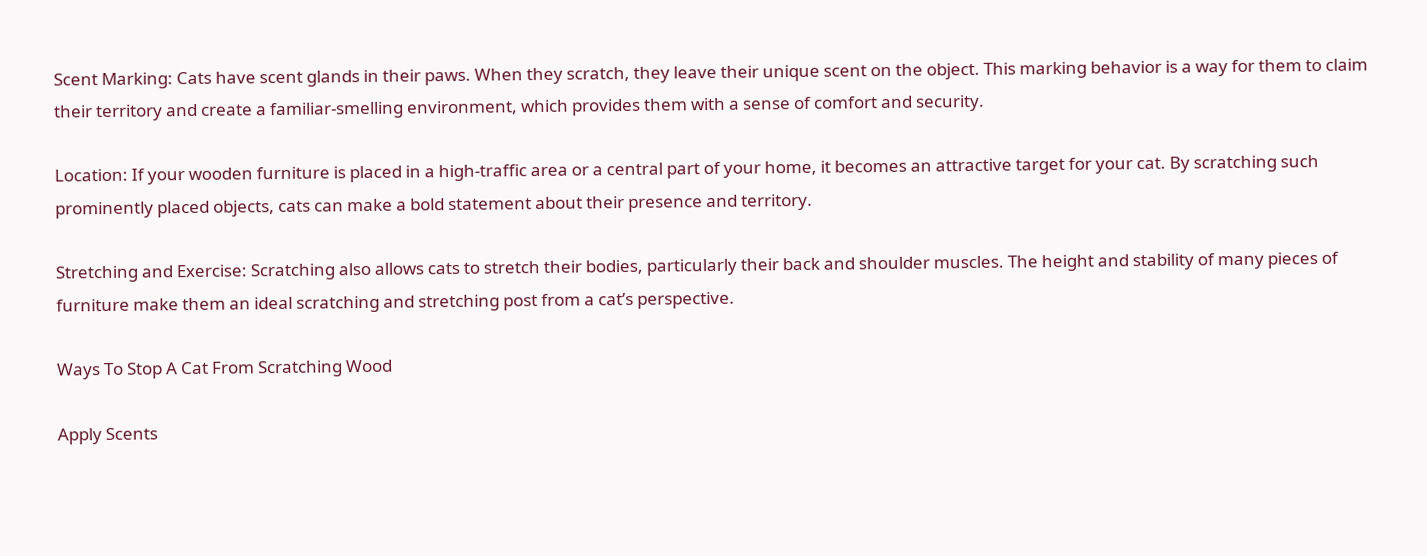Scent Marking: Cats have scent glands in their paws. When they scratch, they leave their unique scent on the object. This marking behavior is a way for them to claim their territory and create a familiar-smelling environment, which provides them with a sense of comfort and security.

Location: If your wooden furniture is placed in a high-traffic area or a central part of your home, it becomes an attractive target for your cat. By scratching such prominently placed objects, cats can make a bold statement about their presence and territory.

Stretching and Exercise: Scratching also allows cats to stretch their bodies, particularly their back and shoulder muscles. The height and stability of many pieces of furniture make them an ideal scratching and stretching post from a cat’s perspective.

Ways To Stop A Cat From Scratching Wood

Apply Scents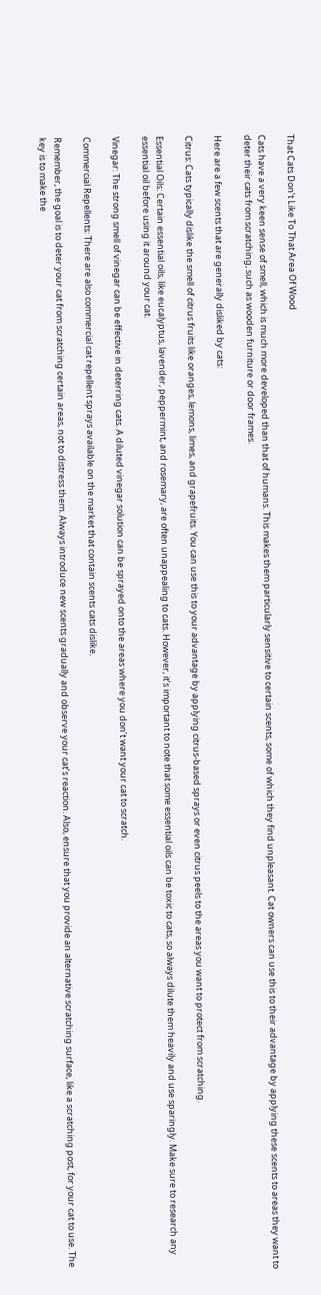That Cats Don’t Like To That Area Of Wood

Cats have a very keen sense of smell, which is much more developed than that of humans. This makes them particularly sensitive to certain scents, some of which they find unpleasant. Cat owners can use this to their advantage by applying these scents to areas they want to deter their cats from scratching, such as wooden furniture or door frames.

Here are a few scents that are generally disliked by cats:

Citrus: Cats typically dislike the smell of citrus fruits like oranges, lemons, limes, and grapefruits. You can use this to your advantage by applying citrus-based sprays or even citrus peels to the areas you want to protect from scratching.

Essential Oils: Certain essential oils, like eucalyptus, lavender, peppermint, and rosemary, are often unappealing to cats. However, it’s important to note that some essential oils can be toxic to cats, so always dilute them heavily and use sparingly. Make sure to research any essential oil before using it around your cat.

Vinegar: The strong smell of vinegar can be effective in deterring cats. A diluted vinegar solution can be sprayed onto the areas where you don’t want your cat to scratch.

Commercial Repellents: There are also commercial cat repellent sprays available on the market that contain scents cats dislike.

Remember, the goal is to deter your cat from scratching certain areas, not to distress them. Always introduce new scents gradually and observe your cat’s reaction. Also, ensure that you provide an alternative scratching surface, like a scratching post, for your cat to use. The key is to make the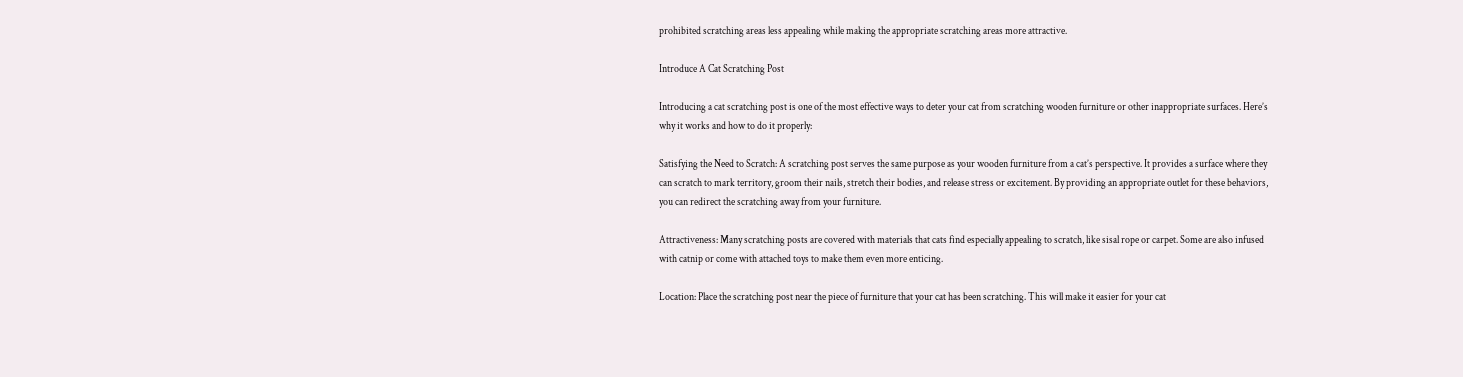prohibited scratching areas less appealing while making the appropriate scratching areas more attractive.

Introduce A Cat Scratching Post

Introducing a cat scratching post is one of the most effective ways to deter your cat from scratching wooden furniture or other inappropriate surfaces. Here’s why it works and how to do it properly:

Satisfying the Need to Scratch: A scratching post serves the same purpose as your wooden furniture from a cat’s perspective. It provides a surface where they can scratch to mark territory, groom their nails, stretch their bodies, and release stress or excitement. By providing an appropriate outlet for these behaviors, you can redirect the scratching away from your furniture.

Attractiveness: Many scratching posts are covered with materials that cats find especially appealing to scratch, like sisal rope or carpet. Some are also infused with catnip or come with attached toys to make them even more enticing.

Location: Place the scratching post near the piece of furniture that your cat has been scratching. This will make it easier for your cat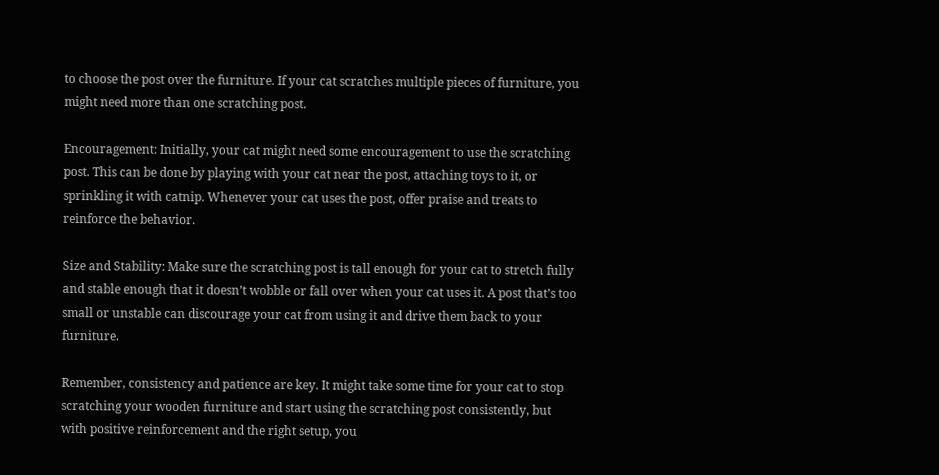to choose the post over the furniture. If your cat scratches multiple pieces of furniture, you might need more than one scratching post.

Encouragement: Initially, your cat might need some encouragement to use the scratching post. This can be done by playing with your cat near the post, attaching toys to it, or sprinkling it with catnip. Whenever your cat uses the post, offer praise and treats to reinforce the behavior.

Size and Stability: Make sure the scratching post is tall enough for your cat to stretch fully and stable enough that it doesn’t wobble or fall over when your cat uses it. A post that’s too small or unstable can discourage your cat from using it and drive them back to your furniture.

Remember, consistency and patience are key. It might take some time for your cat to stop scratching your wooden furniture and start using the scratching post consistently, but with positive reinforcement and the right setup, you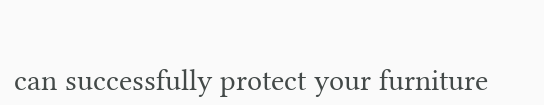can successfully protect your furniture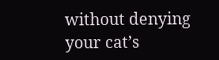without denying your cat’s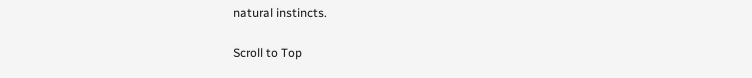natural instincts.

Scroll to Top